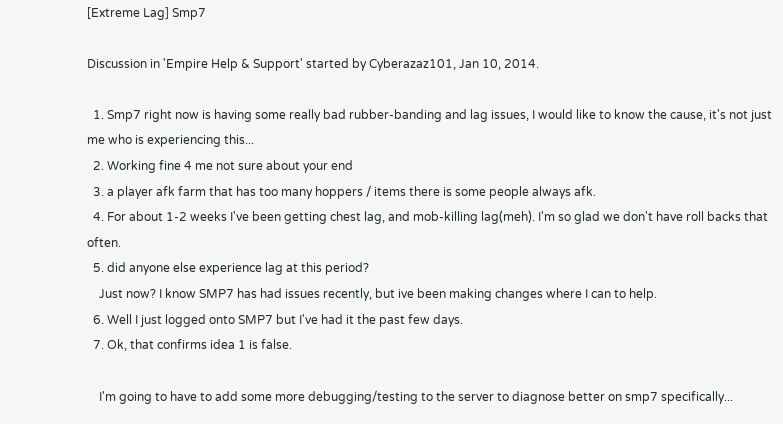[Extreme Lag] Smp7

Discussion in 'Empire Help & Support' started by Cyberazaz101, Jan 10, 2014.

  1. Smp7 right now is having some really bad rubber-banding and lag issues, I would like to know the cause, it's not just me who is experiencing this...
  2. Working fine 4 me not sure about your end
  3. a player afk farm that has too many hoppers / items there is some people always afk.
  4. For about 1-2 weeks I've been getting chest lag, and mob-killing lag(meh). I'm so glad we don't have roll backs that often.
  5. did anyone else experience lag at this period?
    Just now? I know SMP7 has had issues recently, but ive been making changes where I can to help.
  6. Well I just logged onto SMP7 but I've had it the past few days.
  7. Ok, that confirms idea 1 is false.

    I'm going to have to add some more debugging/testing to the server to diagnose better on smp7 specifically...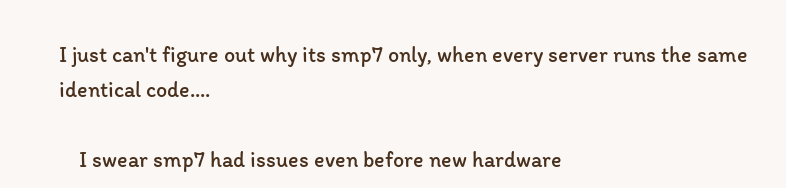I just can't figure out why its smp7 only, when every server runs the same identical code....

    I swear smp7 had issues even before new hardware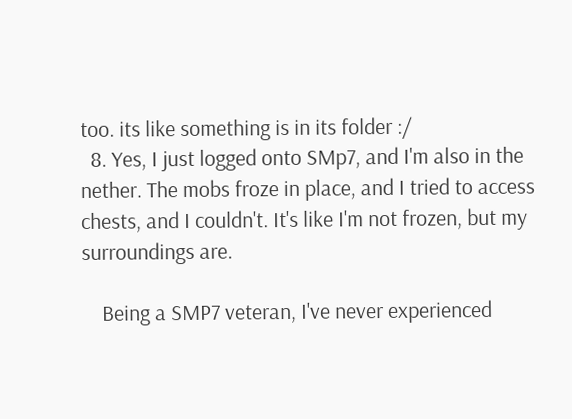too. its like something is in its folder :/
  8. Yes, I just logged onto SMp7, and I'm also in the nether. The mobs froze in place, and I tried to access chests, and I couldn't. It's like I'm not frozen, but my surroundings are.

    Being a SMP7 veteran, I've never experienced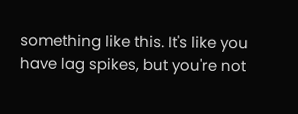something like this. It's like you have lag spikes, but you're not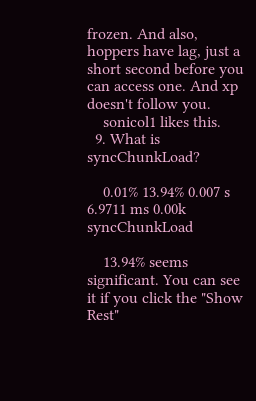frozen. And also, hoppers have lag, just a short second before you can access one. And xp doesn't follow you.
    sonicol1 likes this.
  9. What is syncChunkLoad?

    0.01% 13.94% 0.007 s 6.9711 ms 0.00k syncChunkLoad

    13.94% seems significant. You can see it if you click the "Show Rest"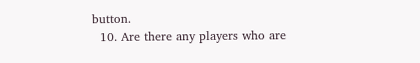button.
  10. Are there any players who are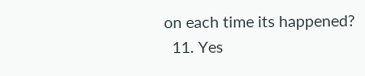on each time its happened?
  11. Yes